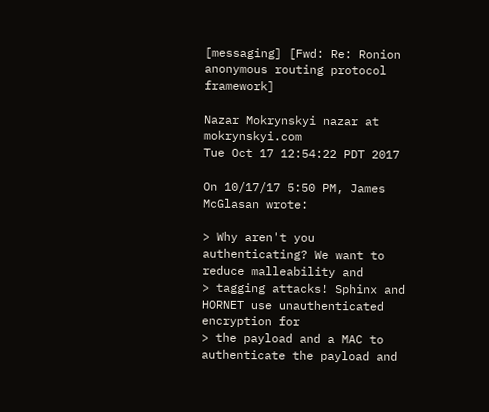[messaging] [Fwd: Re: Ronion anonymous routing protocol framework]

Nazar Mokrynskyi nazar at mokrynskyi.com
Tue Oct 17 12:54:22 PDT 2017

On 10/17/17 5:50 PM, James McGlasan wrote:

> Why aren't you authenticating? We want to reduce malleability and
> tagging attacks! Sphinx and HORNET use unauthenticated encryption for
> the payload and a MAC to authenticate the payload and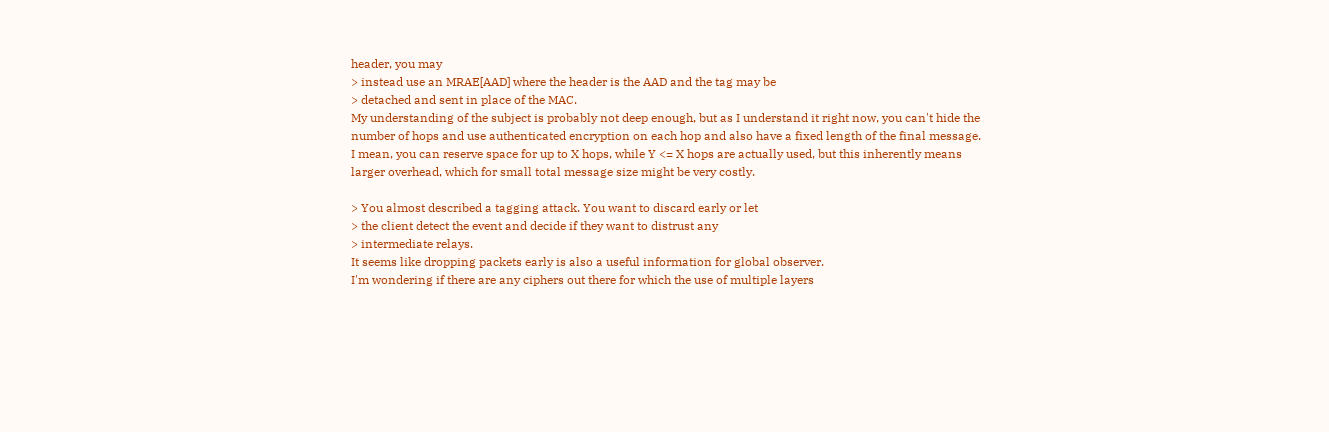header, you may
> instead use an MRAE[AAD] where the header is the AAD and the tag may be
> detached and sent in place of the MAC.
My understanding of the subject is probably not deep enough, but as I understand it right now, you can't hide the number of hops and use authenticated encryption on each hop and also have a fixed length of the final message.
I mean, you can reserve space for up to X hops, while Y <= X hops are actually used, but this inherently means larger overhead, which for small total message size might be very costly.

> You almost described a tagging attack. You want to discard early or let
> the client detect the event and decide if they want to distrust any
> intermediate relays.
It seems like dropping packets early is also a useful information for global observer.
I'm wondering if there are any ciphers out there for which the use of multiple layers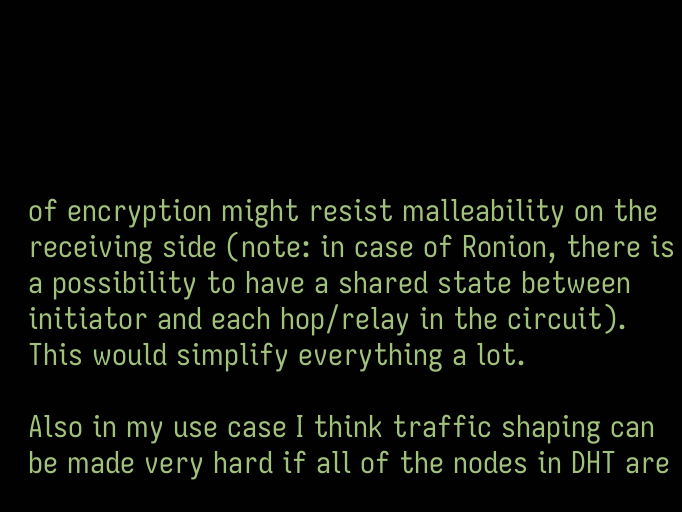of encryption might resist malleability on the receiving side (note: in case of Ronion, there is a possibility to have a shared state between initiator and each hop/relay in the circuit). This would simplify everything a lot.

Also in my use case I think traffic shaping can be made very hard if all of the nodes in DHT are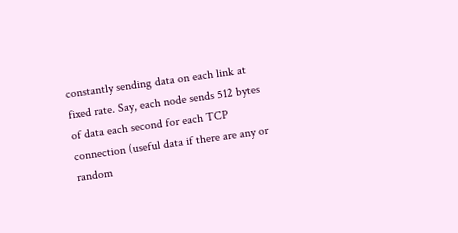constantly sending data on each link at fixed rate. Say, each node sends 512 bytes of data each second for each TCP connection (useful data if there are any or random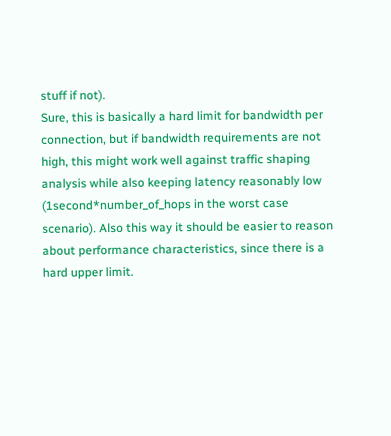stuff if not).
Sure, this is basically a hard limit for bandwidth per connection, but if bandwidth requirements are not high, this might work well against traffic shaping analysis while also keeping latency reasonably low (1second*number_of_hops in the worst case scenario). Also this way it should be easier to reason about performance characteristics, since there is a hard upper limit.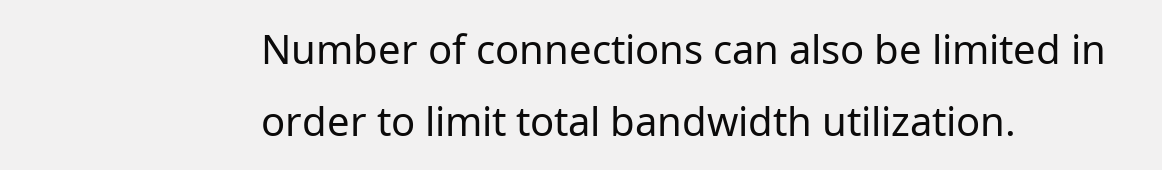Number of connections can also be limited in order to limit total bandwidth utilization.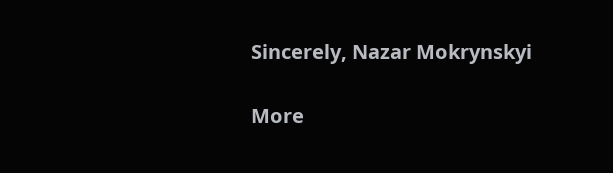Sincerely, Nazar Mokrynskyi

More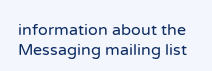information about the Messaging mailing list